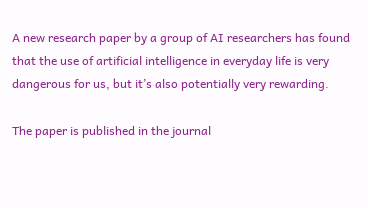A new research paper by a group of AI researchers has found that the use of artificial intelligence in everyday life is very dangerous for us, but it’s also potentially very rewarding.

The paper is published in the journal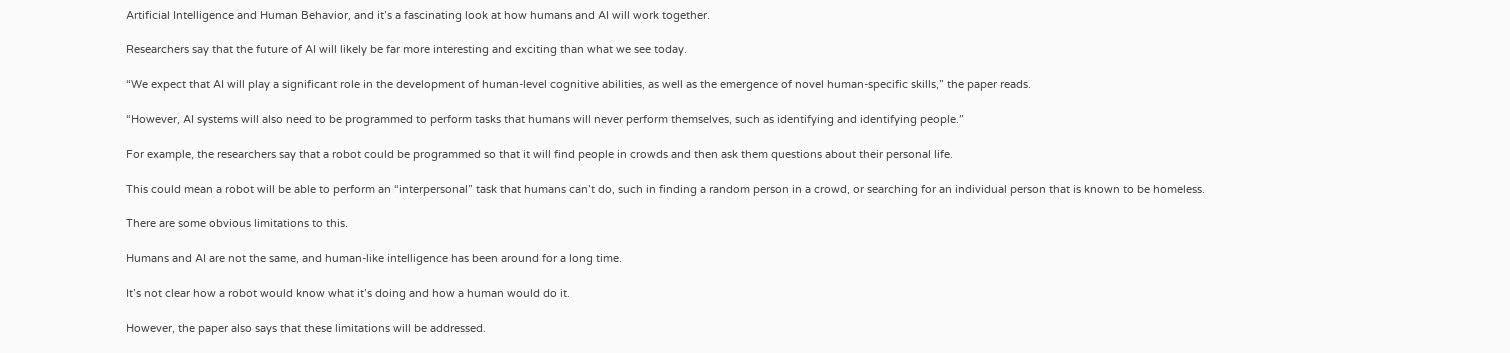Artificial Intelligence and Human Behavior, and it’s a fascinating look at how humans and AI will work together.

Researchers say that the future of AI will likely be far more interesting and exciting than what we see today.

“We expect that AI will play a significant role in the development of human-level cognitive abilities, as well as the emergence of novel human-specific skills,” the paper reads.

“However, AI systems will also need to be programmed to perform tasks that humans will never perform themselves, such as identifying and identifying people.”

For example, the researchers say that a robot could be programmed so that it will find people in crowds and then ask them questions about their personal life.

This could mean a robot will be able to perform an “interpersonal” task that humans can’t do, such in finding a random person in a crowd, or searching for an individual person that is known to be homeless.

There are some obvious limitations to this.

Humans and AI are not the same, and human-like intelligence has been around for a long time.

It’s not clear how a robot would know what it’s doing and how a human would do it.

However, the paper also says that these limitations will be addressed.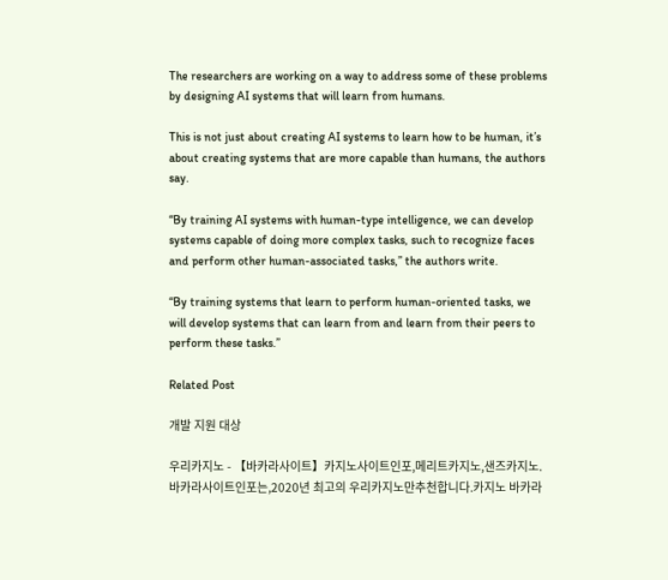The researchers are working on a way to address some of these problems by designing AI systems that will learn from humans.

This is not just about creating AI systems to learn how to be human, it’s about creating systems that are more capable than humans, the authors say.

“By training AI systems with human-type intelligence, we can develop systems capable of doing more complex tasks, such to recognize faces and perform other human-associated tasks,” the authors write.

“By training systems that learn to perform human-oriented tasks, we will develop systems that can learn from and learn from their peers to perform these tasks.”

Related Post

개발 지원 대상

우리카지노 - 【바카라사이트】카지노사이트인포,메리트카지노,샌즈카지노.바카라사이트인포는,2020년 최고의 우리카지노만추천합니다.카지노 바카라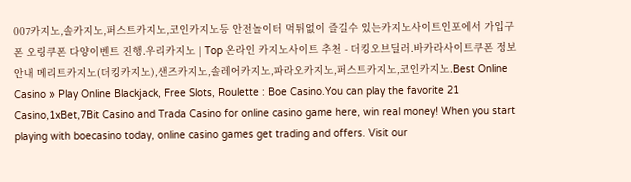007카지노,솔카지노,퍼스트카지노,코인카지노등 안전놀이터 먹튀없이 즐길수 있는카지노사이트인포에서 가입구폰 오링쿠폰 다양이벤트 진행.우리카지노 | Top 온라인 카지노사이트 추천 - 더킹오브딜러.바카라사이트쿠폰 정보안내 메리트카지노(더킹카지노),샌즈카지노,솔레어카지노,파라오카지노,퍼스트카지노,코인카지노.Best Online Casino » Play Online Blackjack, Free Slots, Roulette : Boe Casino.You can play the favorite 21 Casino,1xBet,7Bit Casino and Trada Casino for online casino game here, win real money! When you start playing with boecasino today, online casino games get trading and offers. Visit our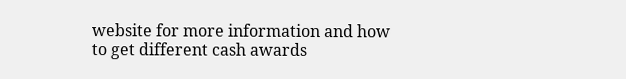website for more information and how to get different cash awards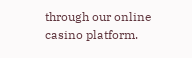through our online casino platform.